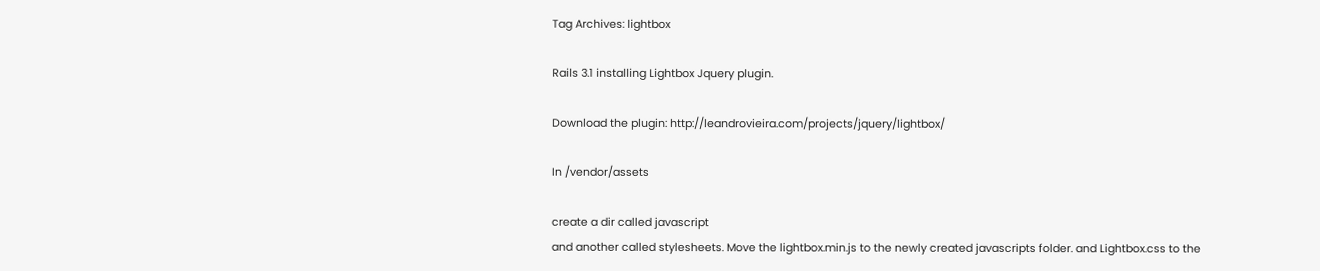Tag Archives: lightbox

Rails 3.1 installing Lightbox Jquery plugin.

Download the plugin: http://leandrovieira.com/projects/jquery/lightbox/

In /vendor/assets

create a dir called javascript
and another called stylesheets. Move the lightbox.min.js to the newly created javascripts folder. and Lightbox.css to the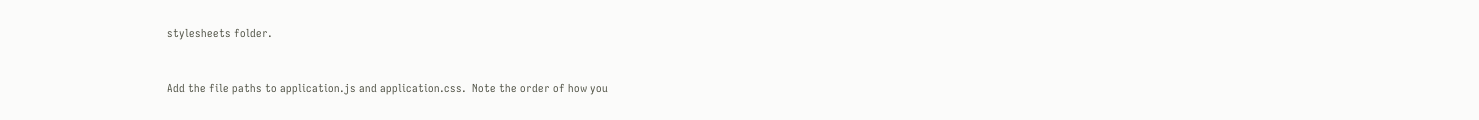stylesheets folder.


Add the file paths to application.js and application.css.  Note the order of how you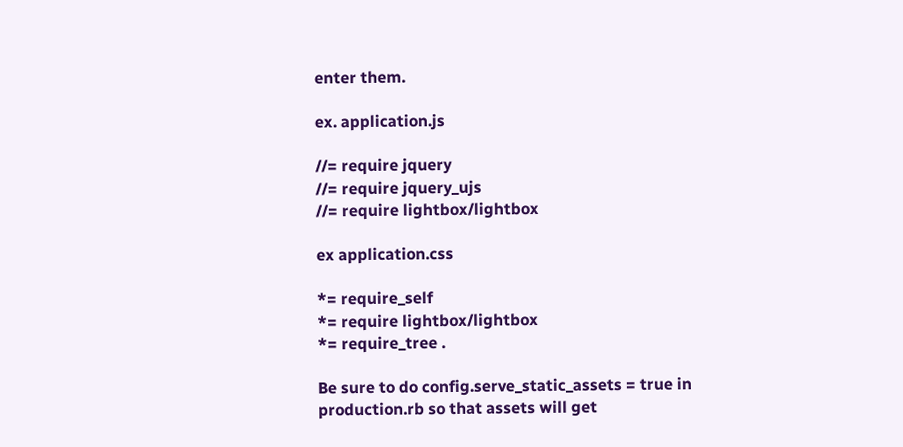enter them.

ex. application.js

//= require jquery
//= require jquery_ujs
//= require lightbox/lightbox

ex application.css

*= require_self
*= require lightbox/lightbox
*= require_tree .

Be sure to do config.serve_static_assets = true in production.rb so that assets will get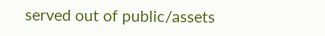served out of public/assets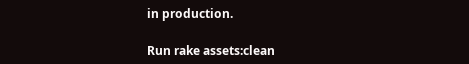in production.

Run rake assets:clean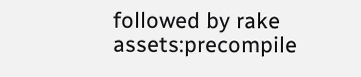followed by rake assets:precompile